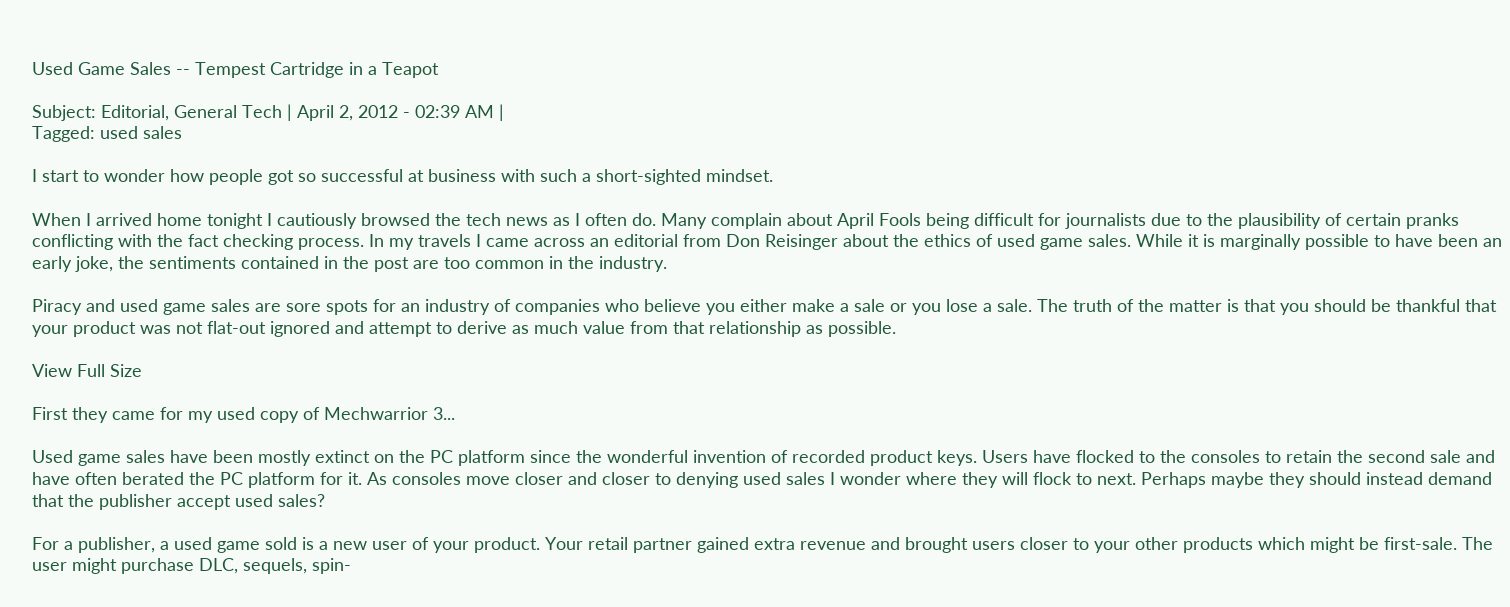Used Game Sales -- Tempest Cartridge in a Teapot

Subject: Editorial, General Tech | April 2, 2012 - 02:39 AM |
Tagged: used sales

I start to wonder how people got so successful at business with such a short-sighted mindset.

When I arrived home tonight I cautiously browsed the tech news as I often do. Many complain about April Fools being difficult for journalists due to the plausibility of certain pranks conflicting with the fact checking process. In my travels I came across an editorial from Don Reisinger about the ethics of used game sales. While it is marginally possible to have been an early joke, the sentiments contained in the post are too common in the industry.

Piracy and used game sales are sore spots for an industry of companies who believe you either make a sale or you lose a sale. The truth of the matter is that you should be thankful that your product was not flat-out ignored and attempt to derive as much value from that relationship as possible.

View Full Size

First they came for my used copy of Mechwarrior 3...

Used game sales have been mostly extinct on the PC platform since the wonderful invention of recorded product keys. Users have flocked to the consoles to retain the second sale and have often berated the PC platform for it. As consoles move closer and closer to denying used sales I wonder where they will flock to next. Perhaps maybe they should instead demand that the publisher accept used sales?

For a publisher, a used game sold is a new user of your product. Your retail partner gained extra revenue and brought users closer to your other products which might be first-sale. The user might purchase DLC, sequels, spin-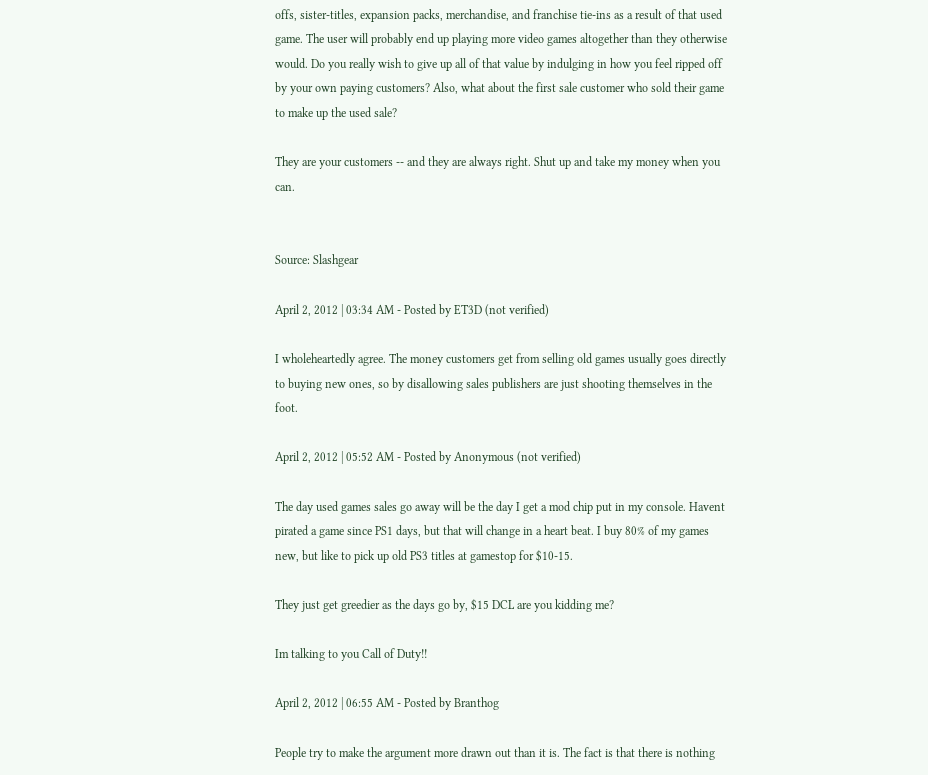offs, sister-titles, expansion packs, merchandise, and franchise tie-ins as a result of that used game. The user will probably end up playing more video games altogether than they otherwise would. Do you really wish to give up all of that value by indulging in how you feel ripped off by your own paying customers? Also, what about the first sale customer who sold their game to make up the used sale?

They are your customers -- and they are always right. Shut up and take my money when you can.


Source: Slashgear

April 2, 2012 | 03:34 AM - Posted by ET3D (not verified)

I wholeheartedly agree. The money customers get from selling old games usually goes directly to buying new ones, so by disallowing sales publishers are just shooting themselves in the foot.

April 2, 2012 | 05:52 AM - Posted by Anonymous (not verified)

The day used games sales go away will be the day I get a mod chip put in my console. Havent pirated a game since PS1 days, but that will change in a heart beat. I buy 80% of my games new, but like to pick up old PS3 titles at gamestop for $10-15.

They just get greedier as the days go by, $15 DCL are you kidding me?

Im talking to you Call of Duty!!

April 2, 2012 | 06:55 AM - Posted by Branthog

People try to make the argument more drawn out than it is. The fact is that there is nothing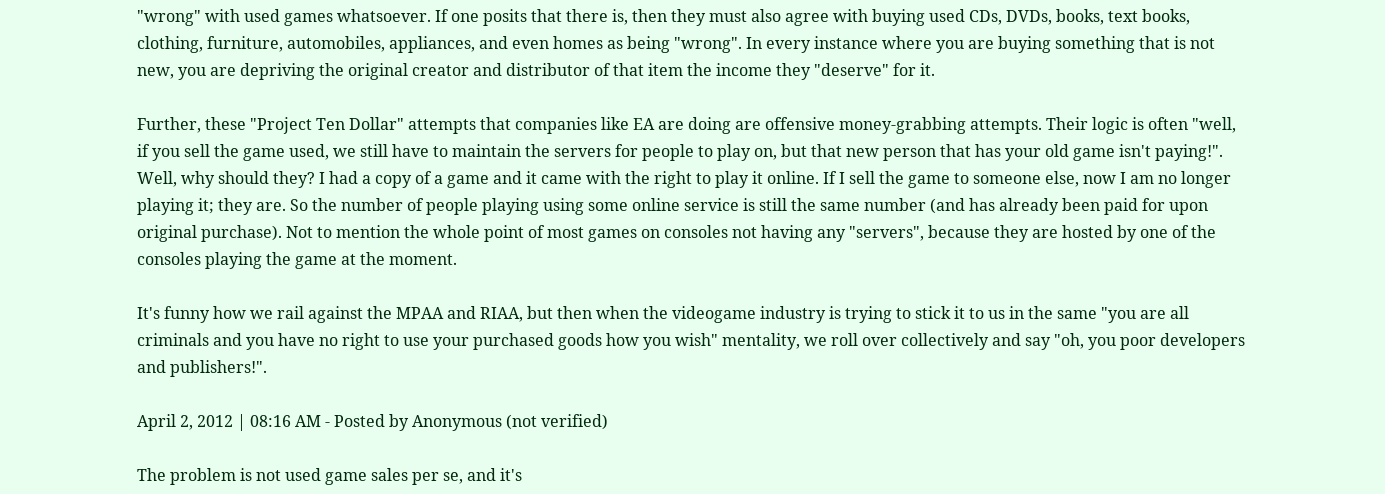"wrong" with used games whatsoever. If one posits that there is, then they must also agree with buying used CDs, DVDs, books, text books, clothing, furniture, automobiles, appliances, and even homes as being "wrong". In every instance where you are buying something that is not new, you are depriving the original creator and distributor of that item the income they "deserve" for it.

Further, these "Project Ten Dollar" attempts that companies like EA are doing are offensive money-grabbing attempts. Their logic is often "well, if you sell the game used, we still have to maintain the servers for people to play on, but that new person that has your old game isn't paying!". Well, why should they? I had a copy of a game and it came with the right to play it online. If I sell the game to someone else, now I am no longer playing it; they are. So the number of people playing using some online service is still the same number (and has already been paid for upon original purchase). Not to mention the whole point of most games on consoles not having any "servers", because they are hosted by one of the consoles playing the game at the moment.

It's funny how we rail against the MPAA and RIAA, but then when the videogame industry is trying to stick it to us in the same "you are all criminals and you have no right to use your purchased goods how you wish" mentality, we roll over collectively and say "oh, you poor developers and publishers!".

April 2, 2012 | 08:16 AM - Posted by Anonymous (not verified)

The problem is not used game sales per se, and it's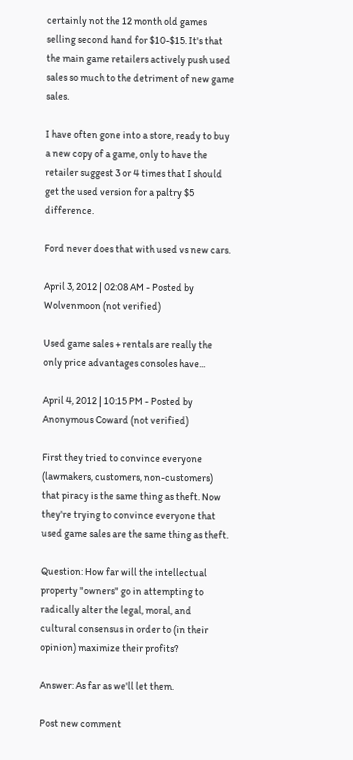certainly not the 12 month old games selling second hand for $10-$15. It's that the main game retailers actively push used sales so much to the detriment of new game sales.

I have often gone into a store, ready to buy a new copy of a game, only to have the retailer suggest 3 or 4 times that I should get the used version for a paltry $5 difference.

Ford never does that with used vs new cars.

April 3, 2012 | 02:08 AM - Posted by Wolvenmoon (not verified)

Used game sales + rentals are really the only price advantages consoles have...

April 4, 2012 | 10:15 PM - Posted by Anonymous Coward (not verified)

First they tried to convince everyone (lawmakers, customers, non-customers) that piracy is the same thing as theft. Now they're trying to convince everyone that used game sales are the same thing as theft.

Question: How far will the intellectual property "owners" go in attempting to radically alter the legal, moral, and cultural consensus in order to (in their opinion) maximize their profits?

Answer: As far as we'll let them.

Post new comment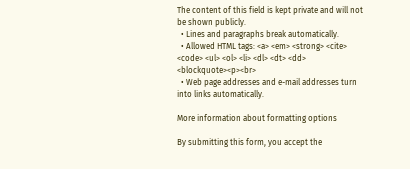The content of this field is kept private and will not be shown publicly.
  • Lines and paragraphs break automatically.
  • Allowed HTML tags: <a> <em> <strong> <cite> <code> <ul> <ol> <li> <dl> <dt> <dd> <blockquote><p><br>
  • Web page addresses and e-mail addresses turn into links automatically.

More information about formatting options

By submitting this form, you accept the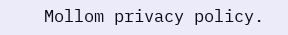Mollom privacy policy.